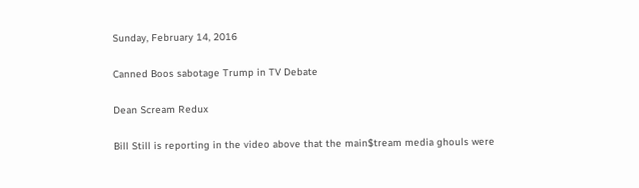Sunday, February 14, 2016

Canned Boos sabotage Trump in TV Debate

Dean Scream Redux

Bill Still is reporting in the video above that the main$tream media ghouls were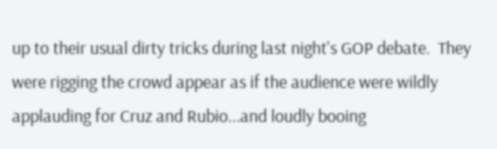up to their usual dirty tricks during last night's GOP debate.  They were rigging the crowd appear as if the audience were wildly applauding for Cruz and Rubio...and loudly booing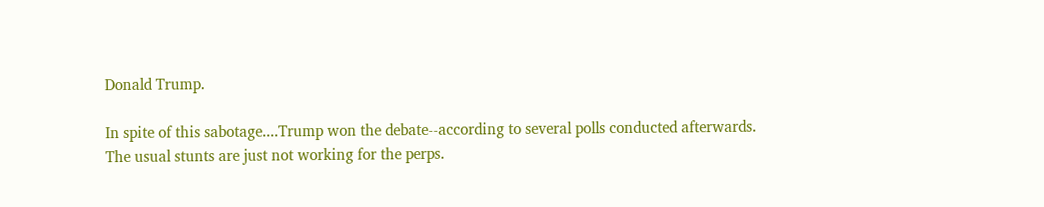Donald Trump.

In spite of this sabotage....Trump won the debate--according to several polls conducted afterwards. The usual stunts are just not working for the perps.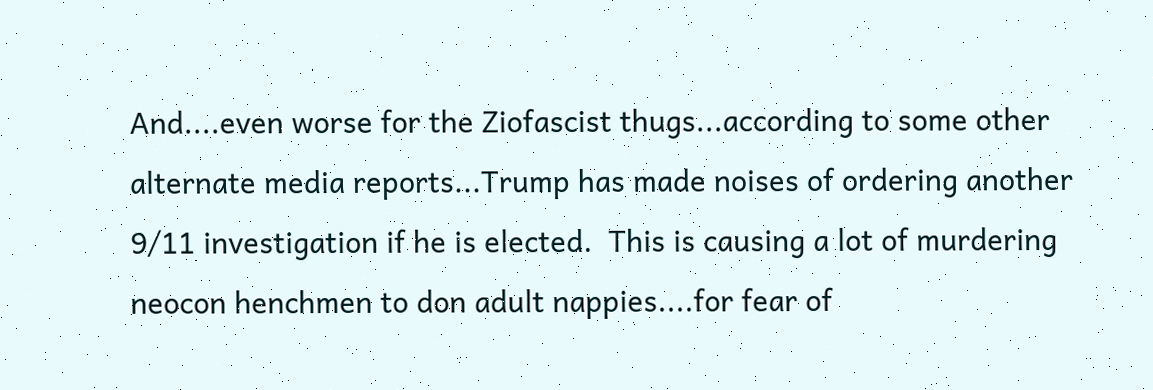And....even worse for the Ziofascist thugs...according to some other alternate media reports...Trump has made noises of ordering another 9/11 investigation if he is elected.  This is causing a lot of murdering neocon henchmen to don adult nappies....for fear of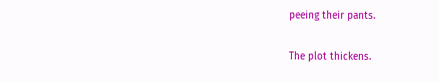peeing their pants.

The plot thickens.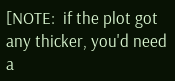[NOTE:  if the plot got any thicker, you'd need a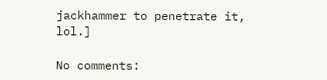jackhammer to penetrate it, lol.]

No comments: